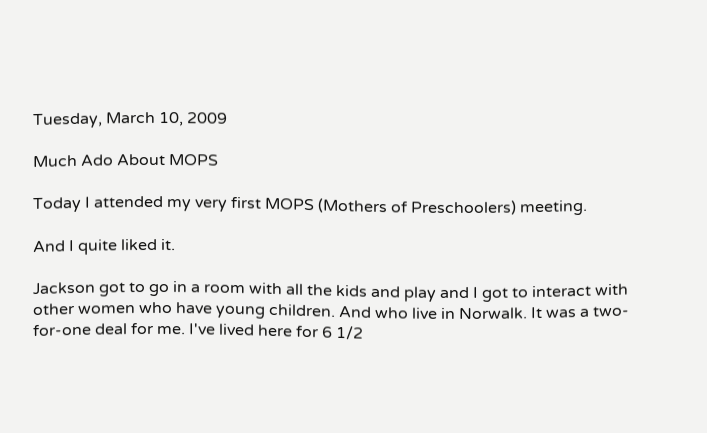Tuesday, March 10, 2009

Much Ado About MOPS

Today I attended my very first MOPS (Mothers of Preschoolers) meeting.

And I quite liked it.

Jackson got to go in a room with all the kids and play and I got to interact with other women who have young children. And who live in Norwalk. It was a two-for-one deal for me. I've lived here for 6 1/2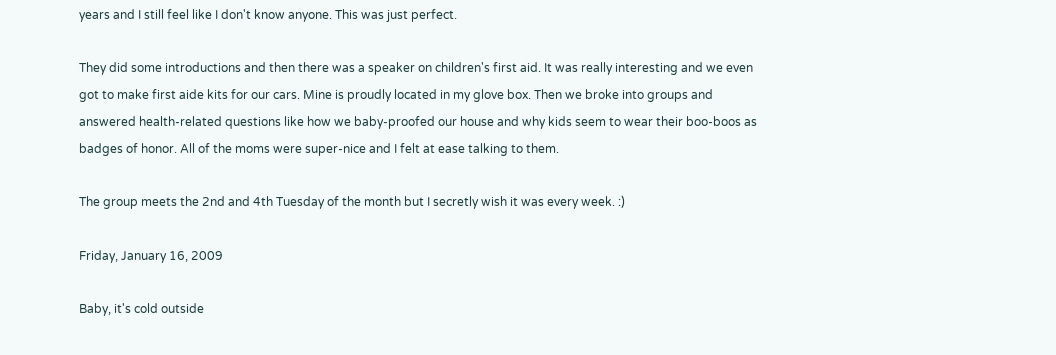years and I still feel like I don't know anyone. This was just perfect.

They did some introductions and then there was a speaker on children's first aid. It was really interesting and we even got to make first aide kits for our cars. Mine is proudly located in my glove box. Then we broke into groups and answered health-related questions like how we baby-proofed our house and why kids seem to wear their boo-boos as badges of honor. All of the moms were super-nice and I felt at ease talking to them.

The group meets the 2nd and 4th Tuesday of the month but I secretly wish it was every week. :)

Friday, January 16, 2009

Baby, it's cold outside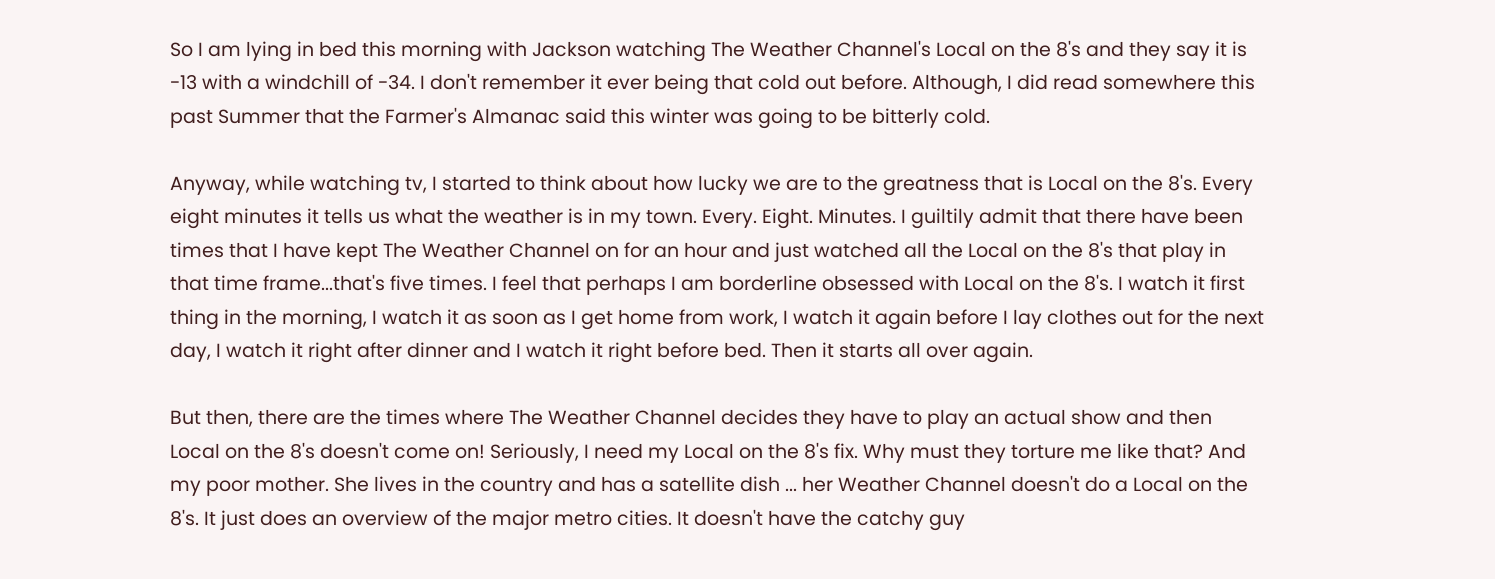So I am lying in bed this morning with Jackson watching The Weather Channel's Local on the 8's and they say it is -13 with a windchill of -34. I don't remember it ever being that cold out before. Although, I did read somewhere this past Summer that the Farmer's Almanac said this winter was going to be bitterly cold.

Anyway, while watching tv, I started to think about how lucky we are to the greatness that is Local on the 8's. Every eight minutes it tells us what the weather is in my town. Every. Eight. Minutes. I guiltily admit that there have been times that I have kept The Weather Channel on for an hour and just watched all the Local on the 8's that play in that time frame...that's five times. I feel that perhaps I am borderline obsessed with Local on the 8's. I watch it first thing in the morning, I watch it as soon as I get home from work, I watch it again before I lay clothes out for the next day, I watch it right after dinner and I watch it right before bed. Then it starts all over again.

But then, there are the times where The Weather Channel decides they have to play an actual show and then Local on the 8's doesn't come on! Seriously, I need my Local on the 8's fix. Why must they torture me like that? And my poor mother. She lives in the country and has a satellite dish ... her Weather Channel doesn't do a Local on the 8's. It just does an overview of the major metro cities. It doesn't have the catchy guy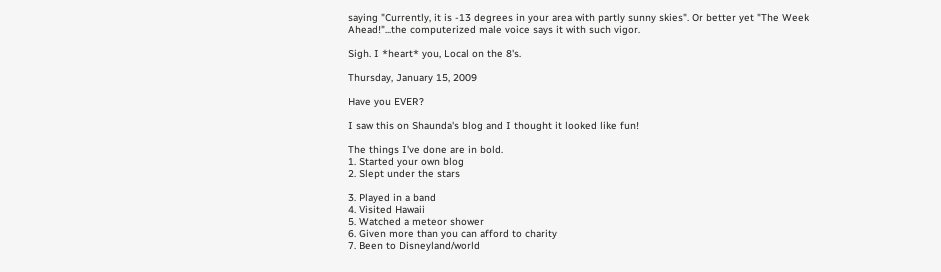saying "Currently, it is -13 degrees in your area with partly sunny skies". Or better yet "The Week Ahead!"...the computerized male voice says it with such vigor.

Sigh. I *heart* you, Local on the 8's.

Thursday, January 15, 2009

Have you EVER?

I saw this on Shaunda's blog and I thought it looked like fun!

The things I've done are in bold.
1. Started your own blog
2. Slept under the stars

3. Played in a band
4. Visited Hawaii
5. Watched a meteor shower
6. Given more than you can afford to charity
7. Been to Disneyland/world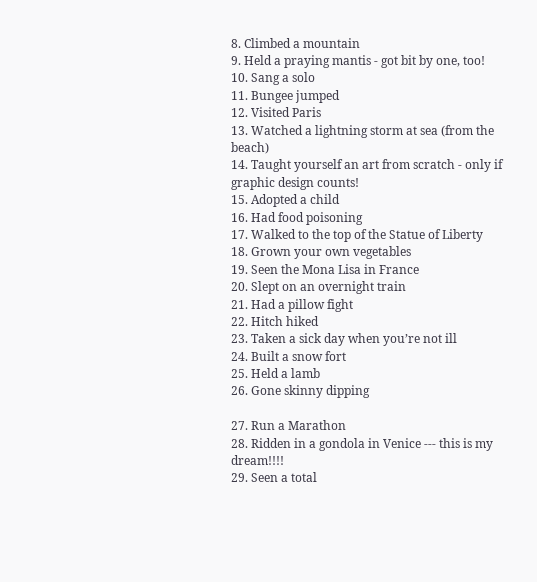8. Climbed a mountain
9. Held a praying mantis - got bit by one, too!
10. Sang a solo
11. Bungee jumped
12. Visited Paris
13. Watched a lightning storm at sea (from the beach)
14. Taught yourself an art from scratch - only if graphic design counts!
15. Adopted a child
16. Had food poisoning
17. Walked to the top of the Statue of Liberty
18. Grown your own vegetables
19. Seen the Mona Lisa in France
20. Slept on an overnight train
21. Had a pillow fight
22. Hitch hiked
23. Taken a sick day when you’re not ill
24. Built a snow fort
25. Held a lamb
26. Gone skinny dipping

27. Run a Marathon
28. Ridden in a gondola in Venice --- this is my dream!!!!
29. Seen a total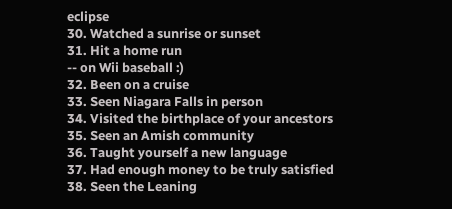eclipse
30. Watched a sunrise or sunset
31. Hit a home run
-- on Wii baseball :)
32. Been on a cruise
33. Seen Niagara Falls in person
34. Visited the birthplace of your ancestors
35. Seen an Amish community
36. Taught yourself a new language
37. Had enough money to be truly satisfied
38. Seen the Leaning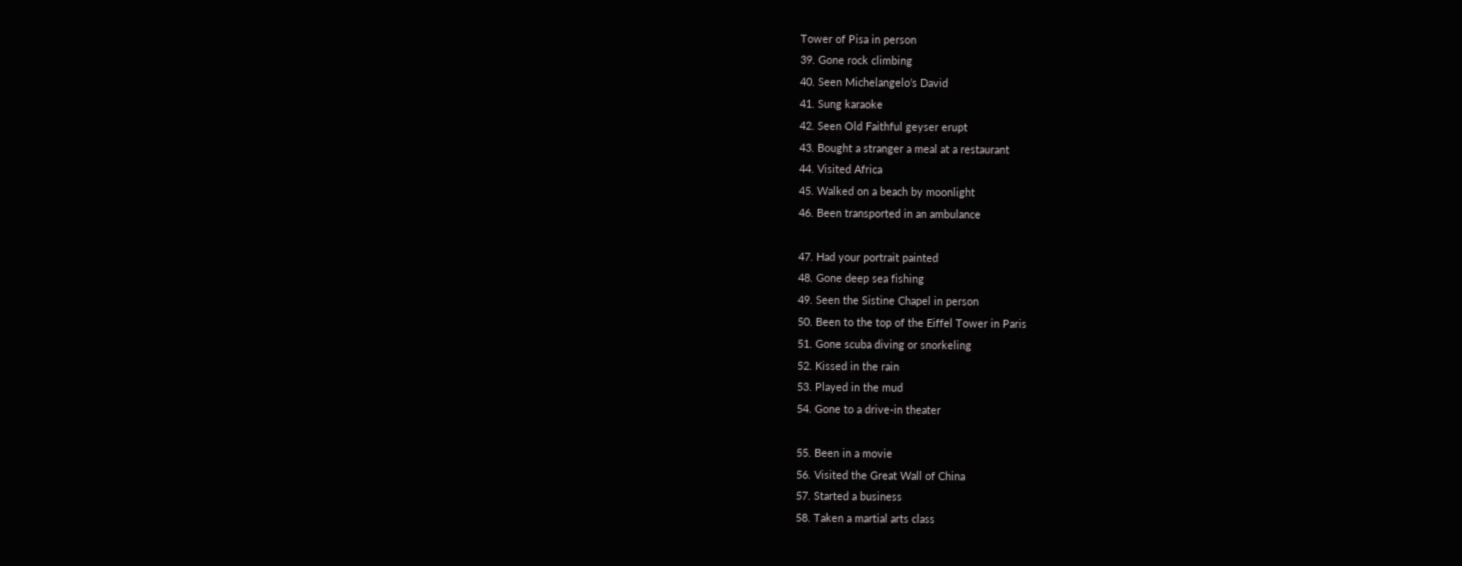Tower of Pisa in person
39. Gone rock climbing
40. Seen Michelangelo’s David
41. Sung karaoke
42. Seen Old Faithful geyser erupt
43. Bought a stranger a meal at a restaurant
44. Visited Africa
45. Walked on a beach by moonlight
46. Been transported in an ambulance

47. Had your portrait painted
48. Gone deep sea fishing
49. Seen the Sistine Chapel in person
50. Been to the top of the Eiffel Tower in Paris
51. Gone scuba diving or snorkeling
52. Kissed in the rain
53. Played in the mud
54. Gone to a drive-in theater

55. Been in a movie
56. Visited the Great Wall of China
57. Started a business
58. Taken a martial arts class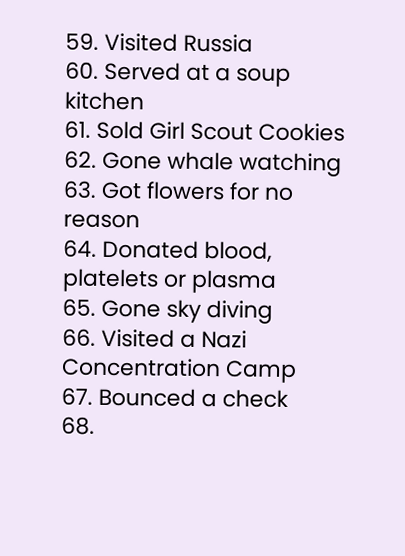59. Visited Russia
60. Served at a soup kitchen
61. Sold Girl Scout Cookies
62. Gone whale watching
63. Got flowers for no reason
64. Donated blood, platelets or plasma
65. Gone sky diving
66. Visited a Nazi Concentration Camp
67. Bounced a check
68.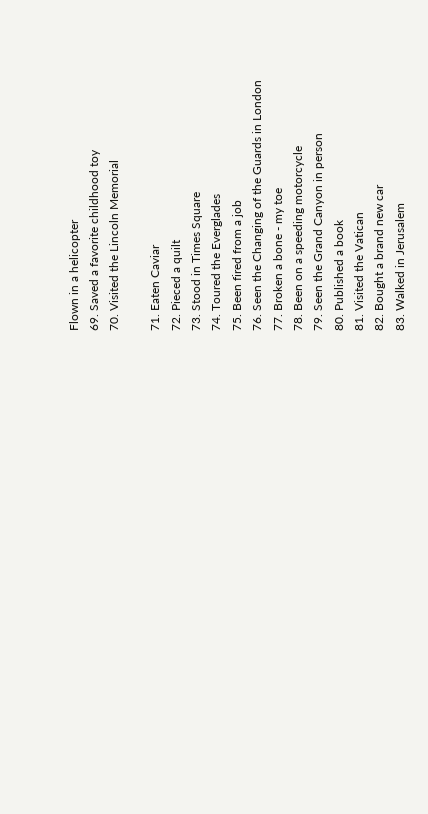Flown in a helicopter
69. Saved a favorite childhood toy
70. Visited the Lincoln Memorial

71. Eaten Caviar
72. Pieced a quilt
73. Stood in Times Square
74. Toured the Everglades
75. Been fired from a job
76. Seen the Changing of the Guards in London
77. Broken a bone - my toe
78. Been on a speeding motorcycle
79. Seen the Grand Canyon in person
80. Published a book
81. Visited the Vatican
82. Bought a brand new car
83. Walked in Jerusalem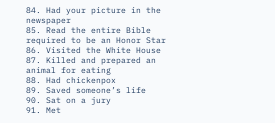84. Had your picture in the newspaper
85. Read the entire Bible required to be an Honor Star
86. Visited the White House
87. Killed and prepared an animal for eating
88. Had chickenpox
89. Saved someone’s life
90. Sat on a jury
91. Met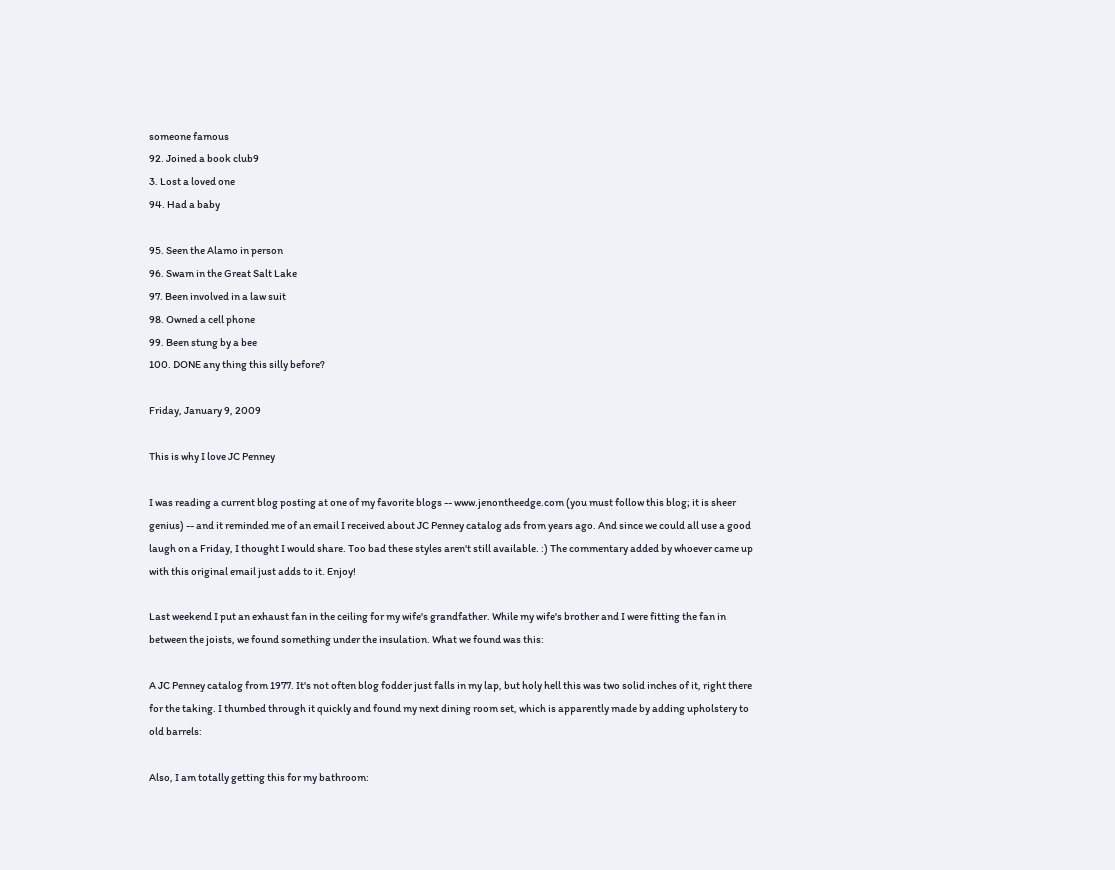someone famous
92. Joined a book club9
3. Lost a loved one
94. Had a baby

95. Seen the Alamo in person
96. Swam in the Great Salt Lake
97. Been involved in a law suit
98. Owned a cell phone
99. Been stung by a bee
100. DONE any thing this silly before?

Friday, January 9, 2009

This is why I love JC Penney

I was reading a current blog posting at one of my favorite blogs -- www.jenontheedge.com (you must follow this blog; it is sheer genius) -- and it reminded me of an email I received about JC Penney catalog ads from years ago. And since we could all use a good laugh on a Friday, I thought I would share. Too bad these styles aren't still available. :) The commentary added by whoever came up with this original email just adds to it. Enjoy!

Last weekend I put an exhaust fan in the ceiling for my wife's grandfather. While my wife's brother and I were fitting the fan in between the joists, we found something under the insulation. What we found was this:

A JC Penney catalog from 1977. It's not often blog fodder just falls in my lap, but holy hell this was two solid inches of it, right there for the taking. I thumbed through it quickly and found my next dining room set, which is apparently made by adding upholstery to old barrels:

Also, I am totally getting this for my bathroom: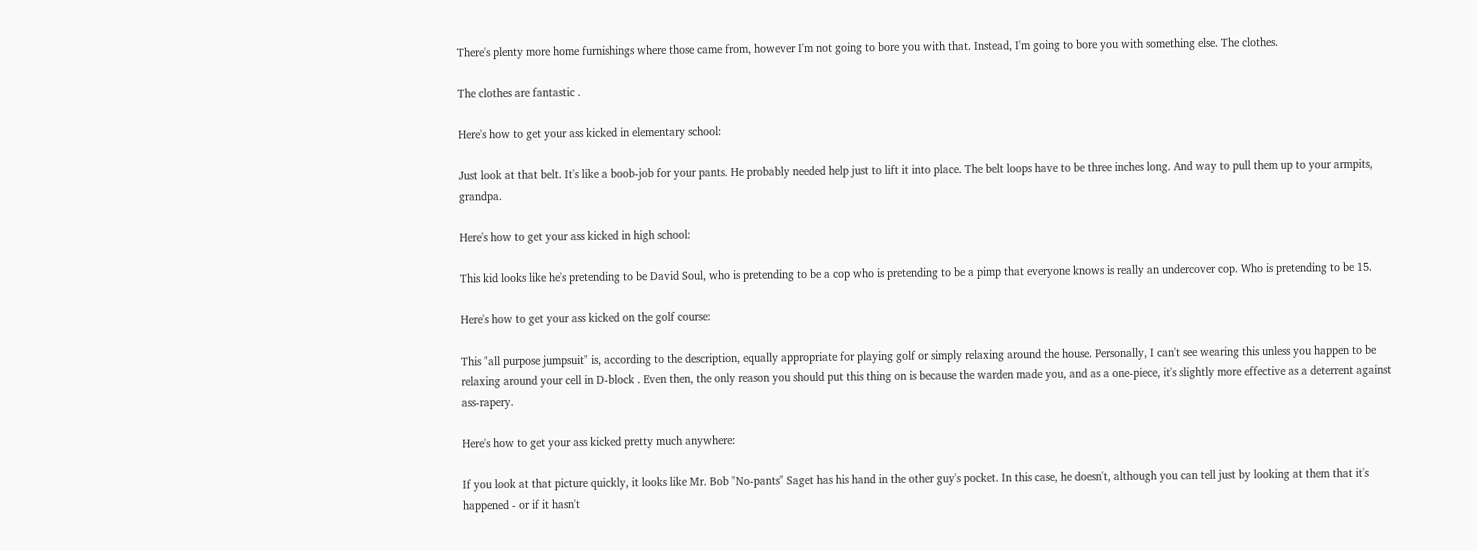There's plenty more home furnishings where those came from, however I'm not going to bore you with that. Instead, I'm going to bore you with something else. The clothes.

The clothes are fantastic .

Here's how to get your ass kicked in elementary school:

Just look at that belt. It's like a boob-job for your pants. He probably needed help just to lift it into place. The belt loops have to be three inches long. And way to pull them up to your armpits, grandpa.

Here's how to get your ass kicked in high school:

This kid looks like he's pretending to be David Soul, who is pretending to be a cop who is pretending to be a pimp that everyone knows is really an undercover cop. Who is pretending to be 15.

Here's how to get your ass kicked on the golf course:

This "all purpose jumpsuit" is, according to the description, equally appropriate for playing golf or simply relaxing around the house. Personally, I can't see wearing this unless you happen to be relaxing around your cell in D-block . Even then, the only reason you should put this thing on is because the warden made you, and as a one-piece, it's slightly more effective as a deterrent against ass-rapery.

Here's how to get your ass kicked pretty much anywhere:

If you look at that picture quickly, it looks like Mr. Bob "No-pants" Saget has his hand in the other guy's pocket. In this case, he doesn't, although you can tell just by looking at them that it's happened - or if it hasn't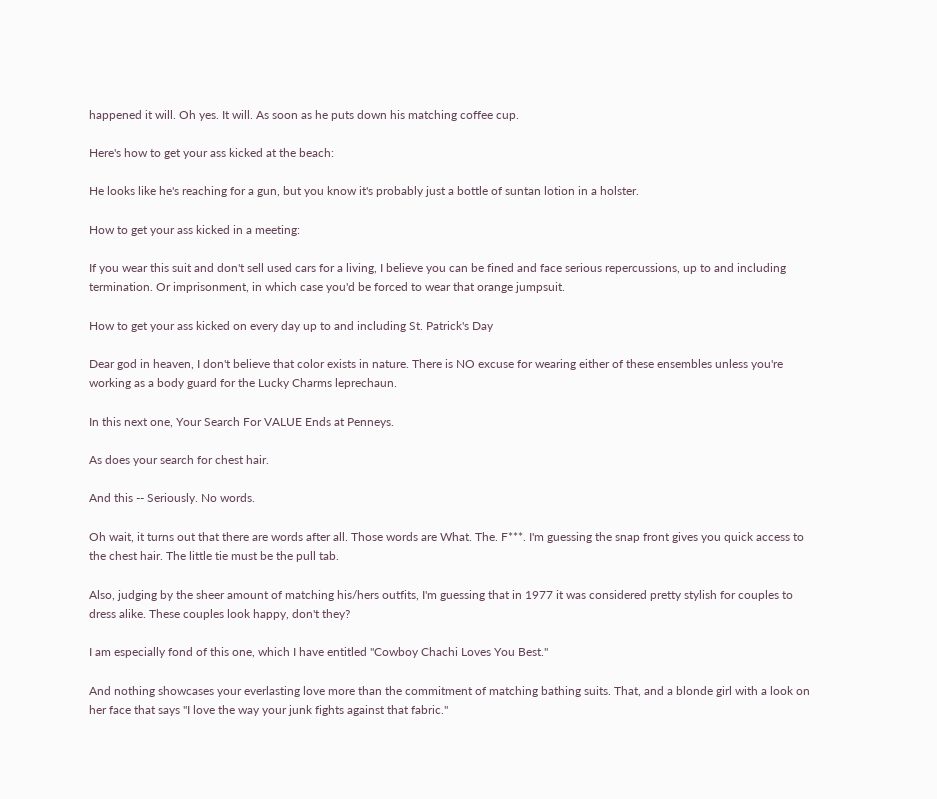happened it will. Oh yes. It will. As soon as he puts down his matching coffee cup.

Here's how to get your ass kicked at the beach:

He looks like he's reaching for a gun, but you know it's probably just a bottle of suntan lotion in a holster.

How to get your ass kicked in a meeting:

If you wear this suit and don't sell used cars for a living, I believe you can be fined and face serious repercussions, up to and including termination. Or imprisonment, in which case you'd be forced to wear that orange jumpsuit.

How to get your ass kicked on every day up to and including St. Patrick's Day

Dear god in heaven, I don't believe that color exists in nature. There is NO excuse for wearing either of these ensembles unless you're working as a body guard for the Lucky Charms leprechaun.

In this next one, Your Search For VALUE Ends at Penneys.

As does your search for chest hair.

And this -- Seriously. No words.

Oh wait, it turns out that there are words after all. Those words are What. The. F***. I'm guessing the snap front gives you quick access to the chest hair. The little tie must be the pull tab.

Also, judging by the sheer amount of matching his/hers outfits, I'm guessing that in 1977 it was considered pretty stylish for couples to dress alike. These couples look happy, don't they?

I am especially fond of this one, which I have entitled "Cowboy Chachi Loves You Best."

And nothing showcases your everlasting love more than the commitment of matching bathing suits. That, and a blonde girl with a look on her face that says "I love the way your junk fights against that fabric."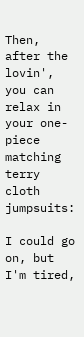Then, after the lovin', you can relax in your one-piece matching terry cloth jumpsuits:

I could go on, but I'm tired,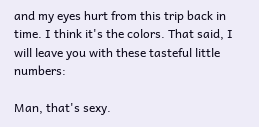and my eyes hurt from this trip back in time. I think it's the colors. That said, I will leave you with these tasteful little numbers:

Man, that's sexy.